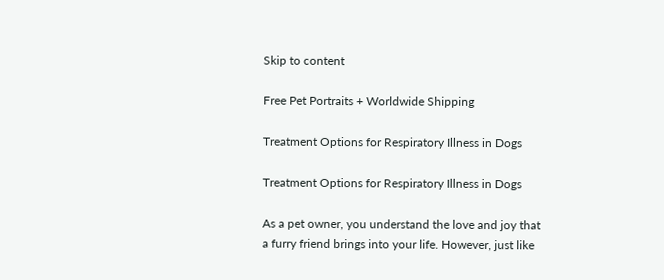Skip to content

Free Pet Portraits + Worldwide Shipping

Treatment Options for Respiratory Illness in Dogs

Treatment Options for Respiratory Illness in Dogs

As a pet owner, you understand the love and joy that a furry friend brings into your life. However, just like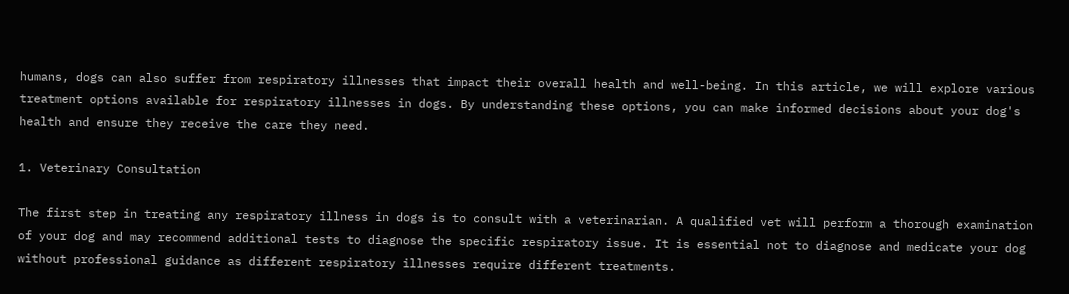humans, dogs can also suffer from respiratory illnesses that impact their overall health and well-being. In this article, we will explore various treatment options available for respiratory illnesses in dogs. By understanding these options, you can make informed decisions about your dog's health and ensure they receive the care they need.

1. Veterinary Consultation

The first step in treating any respiratory illness in dogs is to consult with a veterinarian. A qualified vet will perform a thorough examination of your dog and may recommend additional tests to diagnose the specific respiratory issue. It is essential not to diagnose and medicate your dog without professional guidance as different respiratory illnesses require different treatments.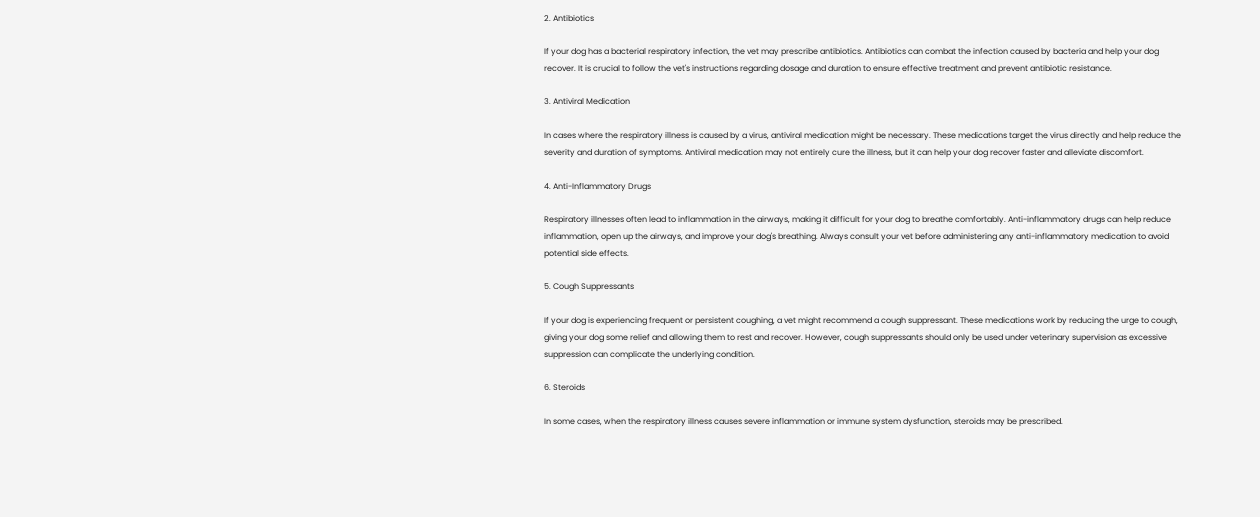2. Antibiotics

If your dog has a bacterial respiratory infection, the vet may prescribe antibiotics. Antibiotics can combat the infection caused by bacteria and help your dog recover. It is crucial to follow the vet's instructions regarding dosage and duration to ensure effective treatment and prevent antibiotic resistance.

3. Antiviral Medication

In cases where the respiratory illness is caused by a virus, antiviral medication might be necessary. These medications target the virus directly and help reduce the severity and duration of symptoms. Antiviral medication may not entirely cure the illness, but it can help your dog recover faster and alleviate discomfort.

4. Anti-Inflammatory Drugs

Respiratory illnesses often lead to inflammation in the airways, making it difficult for your dog to breathe comfortably. Anti-inflammatory drugs can help reduce inflammation, open up the airways, and improve your dog's breathing. Always consult your vet before administering any anti-inflammatory medication to avoid potential side effects.

5. Cough Suppressants

If your dog is experiencing frequent or persistent coughing, a vet might recommend a cough suppressant. These medications work by reducing the urge to cough, giving your dog some relief and allowing them to rest and recover. However, cough suppressants should only be used under veterinary supervision as excessive suppression can complicate the underlying condition.

6. Steroids

In some cases, when the respiratory illness causes severe inflammation or immune system dysfunction, steroids may be prescribed.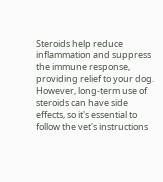Steroids help reduce inflammation and suppress the immune response, providing relief to your dog. However, long-term use of steroids can have side effects, so it's essential to follow the vet's instructions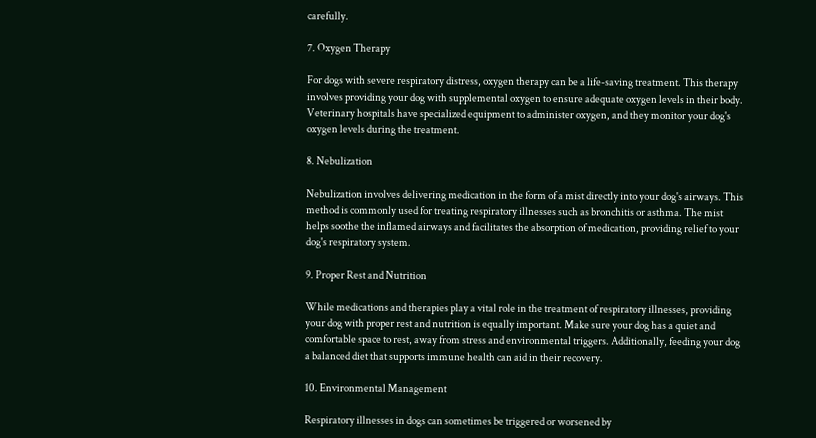carefully.

7. Oxygen Therapy

For dogs with severe respiratory distress, oxygen therapy can be a life-saving treatment. This therapy involves providing your dog with supplemental oxygen to ensure adequate oxygen levels in their body. Veterinary hospitals have specialized equipment to administer oxygen, and they monitor your dog's oxygen levels during the treatment.

8. Nebulization

Nebulization involves delivering medication in the form of a mist directly into your dog's airways. This method is commonly used for treating respiratory illnesses such as bronchitis or asthma. The mist helps soothe the inflamed airways and facilitates the absorption of medication, providing relief to your dog's respiratory system.

9. Proper Rest and Nutrition

While medications and therapies play a vital role in the treatment of respiratory illnesses, providing your dog with proper rest and nutrition is equally important. Make sure your dog has a quiet and comfortable space to rest, away from stress and environmental triggers. Additionally, feeding your dog a balanced diet that supports immune health can aid in their recovery.

10. Environmental Management

Respiratory illnesses in dogs can sometimes be triggered or worsened by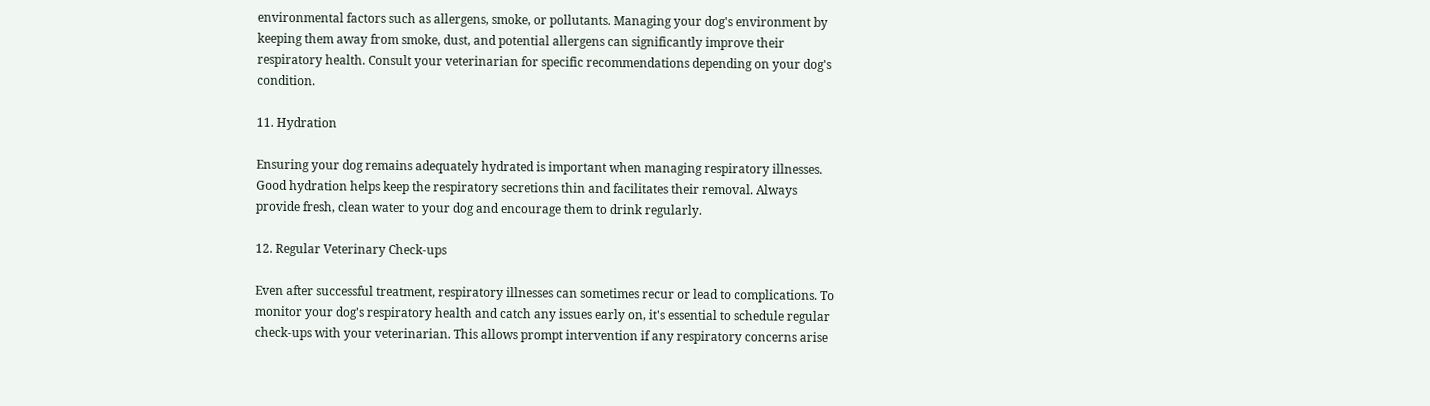environmental factors such as allergens, smoke, or pollutants. Managing your dog's environment by keeping them away from smoke, dust, and potential allergens can significantly improve their respiratory health. Consult your veterinarian for specific recommendations depending on your dog's condition.

11. Hydration

Ensuring your dog remains adequately hydrated is important when managing respiratory illnesses. Good hydration helps keep the respiratory secretions thin and facilitates their removal. Always provide fresh, clean water to your dog and encourage them to drink regularly.

12. Regular Veterinary Check-ups

Even after successful treatment, respiratory illnesses can sometimes recur or lead to complications. To monitor your dog's respiratory health and catch any issues early on, it's essential to schedule regular check-ups with your veterinarian. This allows prompt intervention if any respiratory concerns arise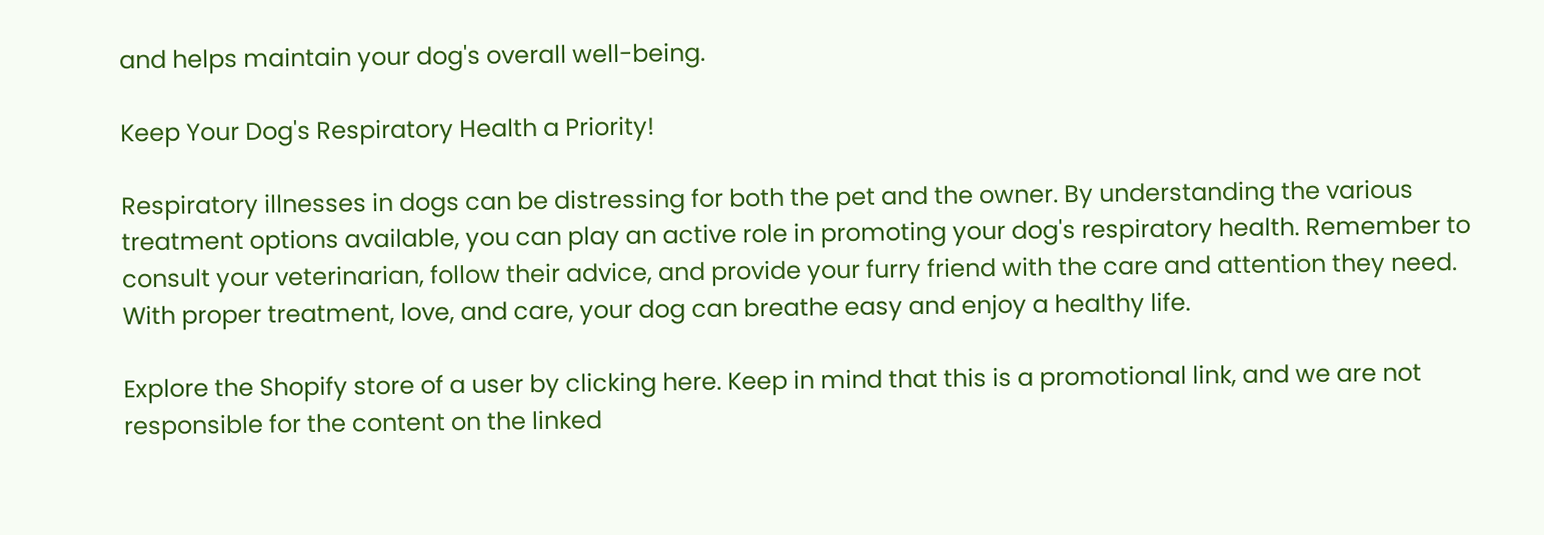and helps maintain your dog's overall well-being.

Keep Your Dog's Respiratory Health a Priority!

Respiratory illnesses in dogs can be distressing for both the pet and the owner. By understanding the various treatment options available, you can play an active role in promoting your dog's respiratory health. Remember to consult your veterinarian, follow their advice, and provide your furry friend with the care and attention they need. With proper treatment, love, and care, your dog can breathe easy and enjoy a healthy life.

Explore the Shopify store of a user by clicking here. Keep in mind that this is a promotional link, and we are not responsible for the content on the linked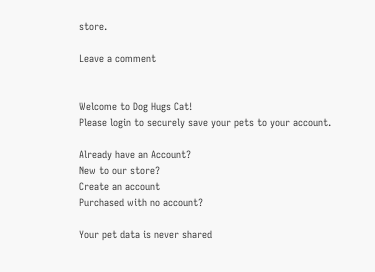store.

Leave a comment


Welcome to Dog Hugs Cat!
Please login to securely save your pets to your account.

Already have an Account?
New to our store?
Create an account
Purchased with no account?

Your pet data is never shared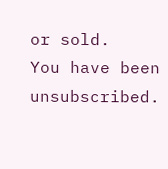or sold.
You have been unsubscribed.